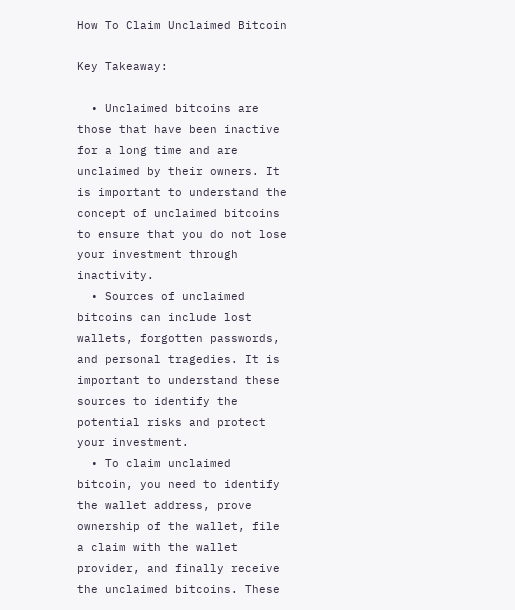How To Claim Unclaimed Bitcoin

Key Takeaway:

  • Unclaimed bitcoins are those that have been inactive for a long time and are unclaimed by their owners. It is important to understand the concept of unclaimed bitcoins to ensure that you do not lose your investment through inactivity.
  • Sources of unclaimed bitcoins can include lost wallets, forgotten passwords, and personal tragedies. It is important to understand these sources to identify the potential risks and protect your investment.
  • To claim unclaimed bitcoin, you need to identify the wallet address, prove ownership of the wallet, file a claim with the wallet provider, and finally receive the unclaimed bitcoins. These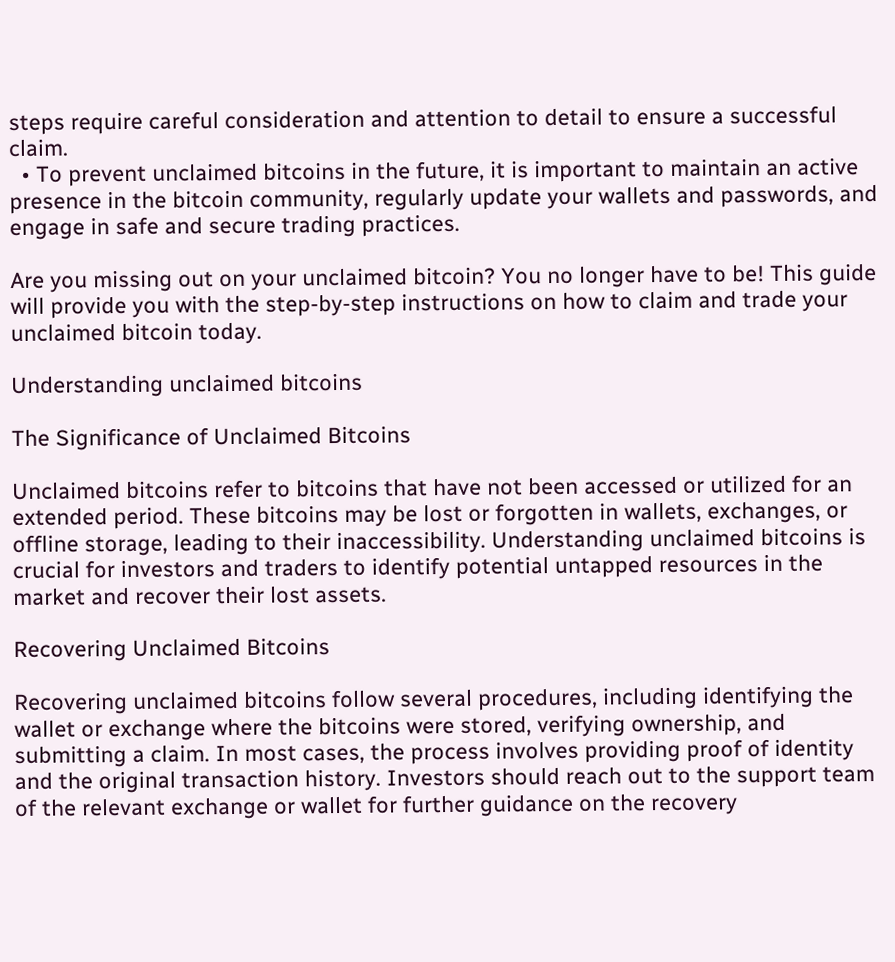steps require careful consideration and attention to detail to ensure a successful claim.
  • To prevent unclaimed bitcoins in the future, it is important to maintain an active presence in the bitcoin community, regularly update your wallets and passwords, and engage in safe and secure trading practices.

Are you missing out on your unclaimed bitcoin? You no longer have to be! This guide will provide you with the step-by-step instructions on how to claim and trade your unclaimed bitcoin today.

Understanding unclaimed bitcoins

The Significance of Unclaimed Bitcoins

Unclaimed bitcoins refer to bitcoins that have not been accessed or utilized for an extended period. These bitcoins may be lost or forgotten in wallets, exchanges, or offline storage, leading to their inaccessibility. Understanding unclaimed bitcoins is crucial for investors and traders to identify potential untapped resources in the market and recover their lost assets.

Recovering Unclaimed Bitcoins

Recovering unclaimed bitcoins follow several procedures, including identifying the wallet or exchange where the bitcoins were stored, verifying ownership, and submitting a claim. In most cases, the process involves providing proof of identity and the original transaction history. Investors should reach out to the support team of the relevant exchange or wallet for further guidance on the recovery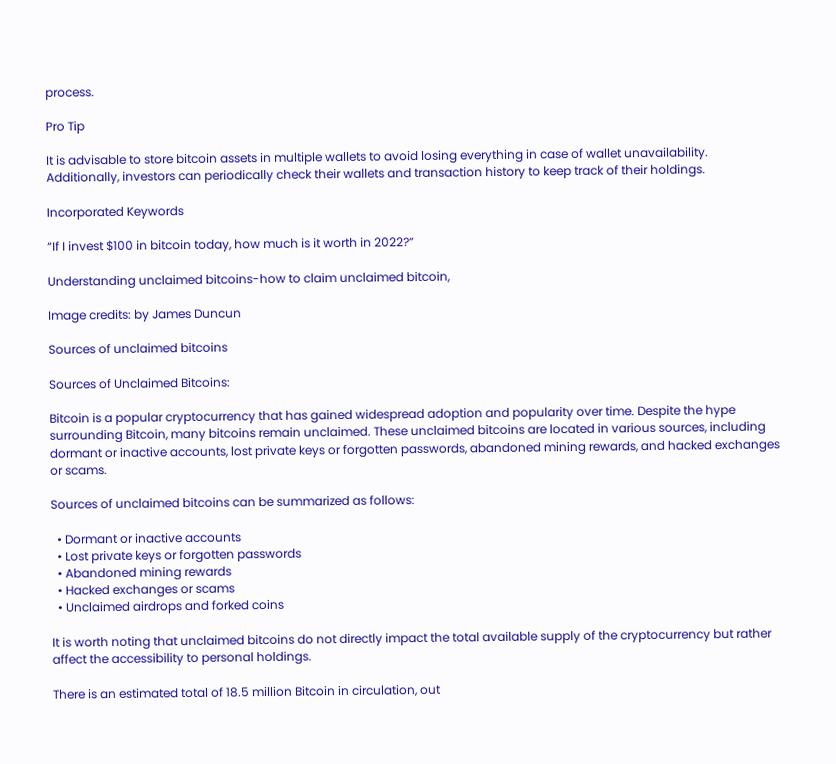process.

Pro Tip

It is advisable to store bitcoin assets in multiple wallets to avoid losing everything in case of wallet unavailability. Additionally, investors can periodically check their wallets and transaction history to keep track of their holdings.

Incorporated Keywords

“If I invest $100 in bitcoin today, how much is it worth in 2022?”

Understanding unclaimed bitcoins-how to claim unclaimed bitcoin,

Image credits: by James Duncun

Sources of unclaimed bitcoins

Sources of Unclaimed Bitcoins:

Bitcoin is a popular cryptocurrency that has gained widespread adoption and popularity over time. Despite the hype surrounding Bitcoin, many bitcoins remain unclaimed. These unclaimed bitcoins are located in various sources, including dormant or inactive accounts, lost private keys or forgotten passwords, abandoned mining rewards, and hacked exchanges or scams.

Sources of unclaimed bitcoins can be summarized as follows:

  • Dormant or inactive accounts
  • Lost private keys or forgotten passwords
  • Abandoned mining rewards
  • Hacked exchanges or scams
  • Unclaimed airdrops and forked coins

It is worth noting that unclaimed bitcoins do not directly impact the total available supply of the cryptocurrency but rather affect the accessibility to personal holdings.

There is an estimated total of 18.5 million Bitcoin in circulation, out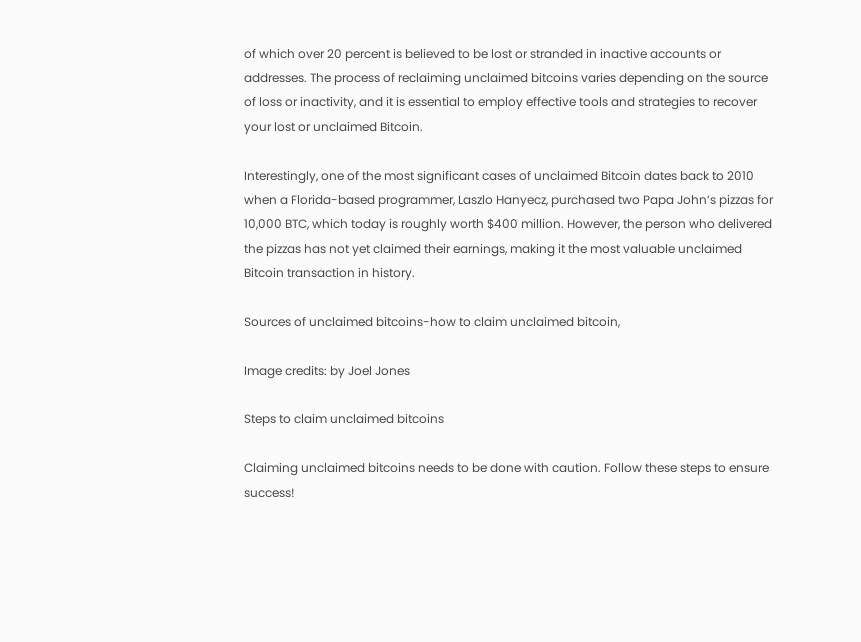of which over 20 percent is believed to be lost or stranded in inactive accounts or addresses. The process of reclaiming unclaimed bitcoins varies depending on the source of loss or inactivity, and it is essential to employ effective tools and strategies to recover your lost or unclaimed Bitcoin.

Interestingly, one of the most significant cases of unclaimed Bitcoin dates back to 2010 when a Florida-based programmer, Laszlo Hanyecz, purchased two Papa John’s pizzas for 10,000 BTC, which today is roughly worth $400 million. However, the person who delivered the pizzas has not yet claimed their earnings, making it the most valuable unclaimed Bitcoin transaction in history.

Sources of unclaimed bitcoins-how to claim unclaimed bitcoin,

Image credits: by Joel Jones

Steps to claim unclaimed bitcoins

Claiming unclaimed bitcoins needs to be done with caution. Follow these steps to ensure success!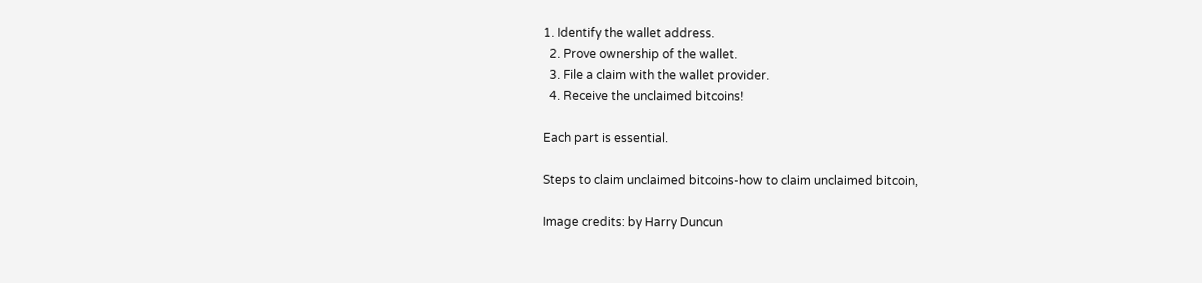1. Identify the wallet address.
  2. Prove ownership of the wallet.
  3. File a claim with the wallet provider.
  4. Receive the unclaimed bitcoins!

Each part is essential.

Steps to claim unclaimed bitcoins-how to claim unclaimed bitcoin,

Image credits: by Harry Duncun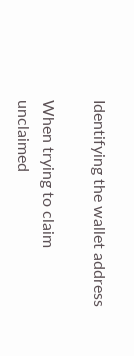Identifying the wallet address

When trying to claim unclaimed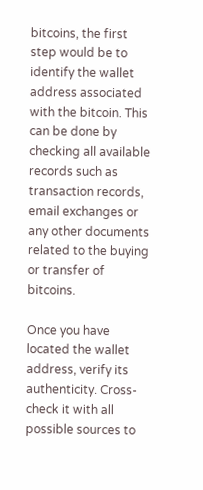bitcoins, the first step would be to identify the wallet address associated with the bitcoin. This can be done by checking all available records such as transaction records, email exchanges or any other documents related to the buying or transfer of bitcoins.

Once you have located the wallet address, verify its authenticity. Cross-check it with all possible sources to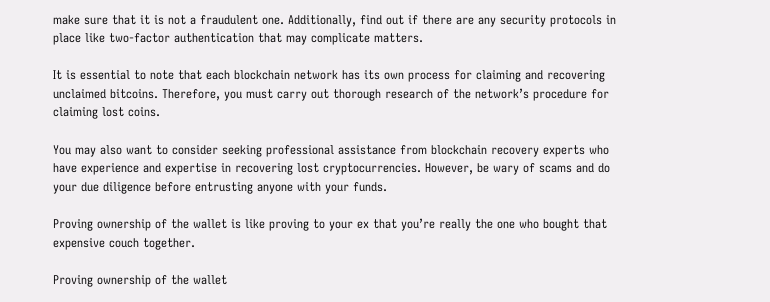make sure that it is not a fraudulent one. Additionally, find out if there are any security protocols in place like two-factor authentication that may complicate matters.

It is essential to note that each blockchain network has its own process for claiming and recovering unclaimed bitcoins. Therefore, you must carry out thorough research of the network’s procedure for claiming lost coins.

You may also want to consider seeking professional assistance from blockchain recovery experts who have experience and expertise in recovering lost cryptocurrencies. However, be wary of scams and do your due diligence before entrusting anyone with your funds.

Proving ownership of the wallet is like proving to your ex that you’re really the one who bought that expensive couch together.

Proving ownership of the wallet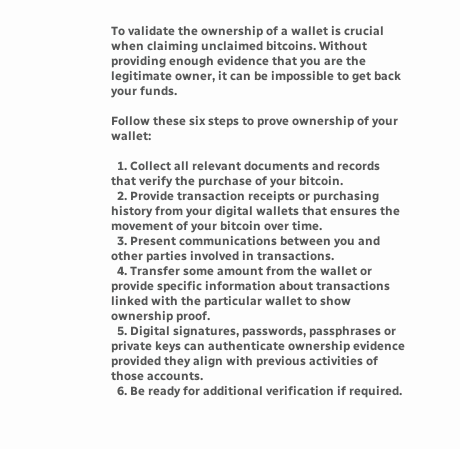To validate the ownership of a wallet is crucial when claiming unclaimed bitcoins. Without providing enough evidence that you are the legitimate owner, it can be impossible to get back your funds.

Follow these six steps to prove ownership of your wallet:

  1. Collect all relevant documents and records that verify the purchase of your bitcoin.
  2. Provide transaction receipts or purchasing history from your digital wallets that ensures the movement of your bitcoin over time.
  3. Present communications between you and other parties involved in transactions.
  4. Transfer some amount from the wallet or provide specific information about transactions linked with the particular wallet to show ownership proof.
  5. Digital signatures, passwords, passphrases or private keys can authenticate ownership evidence provided they align with previous activities of those accounts.
  6. Be ready for additional verification if required.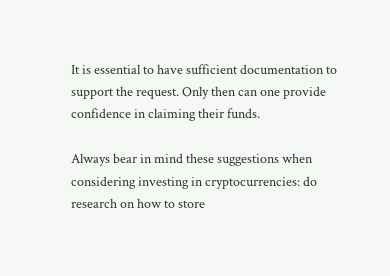It is essential to have sufficient documentation to support the request. Only then can one provide confidence in claiming their funds.

Always bear in mind these suggestions when considering investing in cryptocurrencies: do research on how to store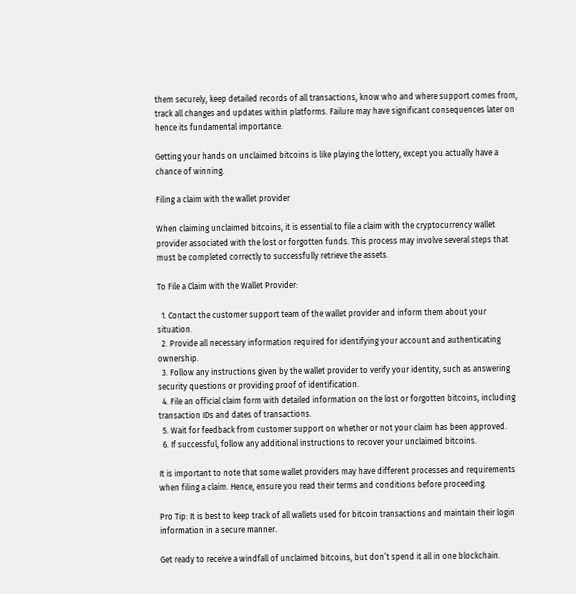them securely, keep detailed records of all transactions, know who and where support comes from, track all changes and updates within platforms. Failure may have significant consequences later on hence its fundamental importance.

Getting your hands on unclaimed bitcoins is like playing the lottery, except you actually have a chance of winning.

Filing a claim with the wallet provider

When claiming unclaimed bitcoins, it is essential to file a claim with the cryptocurrency wallet provider associated with the lost or forgotten funds. This process may involve several steps that must be completed correctly to successfully retrieve the assets.

To File a Claim with the Wallet Provider:

  1. Contact the customer support team of the wallet provider and inform them about your situation.
  2. Provide all necessary information required for identifying your account and authenticating ownership.
  3. Follow any instructions given by the wallet provider to verify your identity, such as answering security questions or providing proof of identification.
  4. File an official claim form with detailed information on the lost or forgotten bitcoins, including transaction IDs and dates of transactions.
  5. Wait for feedback from customer support on whether or not your claim has been approved.
  6. If successful, follow any additional instructions to recover your unclaimed bitcoins.

It is important to note that some wallet providers may have different processes and requirements when filing a claim. Hence, ensure you read their terms and conditions before proceeding.

Pro Tip: It is best to keep track of all wallets used for bitcoin transactions and maintain their login information in a secure manner.

Get ready to receive a windfall of unclaimed bitcoins, but don’t spend it all in one blockchain.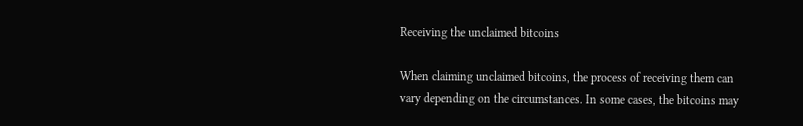Receiving the unclaimed bitcoins

When claiming unclaimed bitcoins, the process of receiving them can vary depending on the circumstances. In some cases, the bitcoins may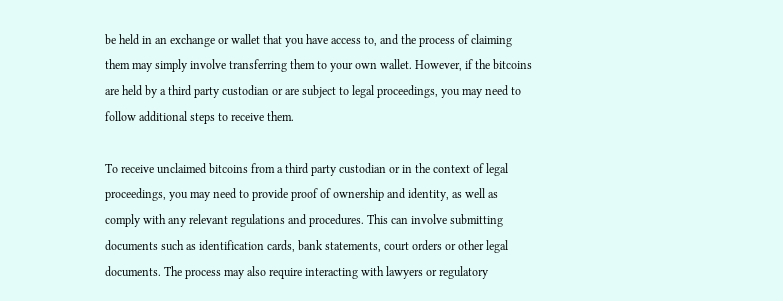be held in an exchange or wallet that you have access to, and the process of claiming them may simply involve transferring them to your own wallet. However, if the bitcoins are held by a third party custodian or are subject to legal proceedings, you may need to follow additional steps to receive them.

To receive unclaimed bitcoins from a third party custodian or in the context of legal proceedings, you may need to provide proof of ownership and identity, as well as comply with any relevant regulations and procedures. This can involve submitting documents such as identification cards, bank statements, court orders or other legal documents. The process may also require interacting with lawyers or regulatory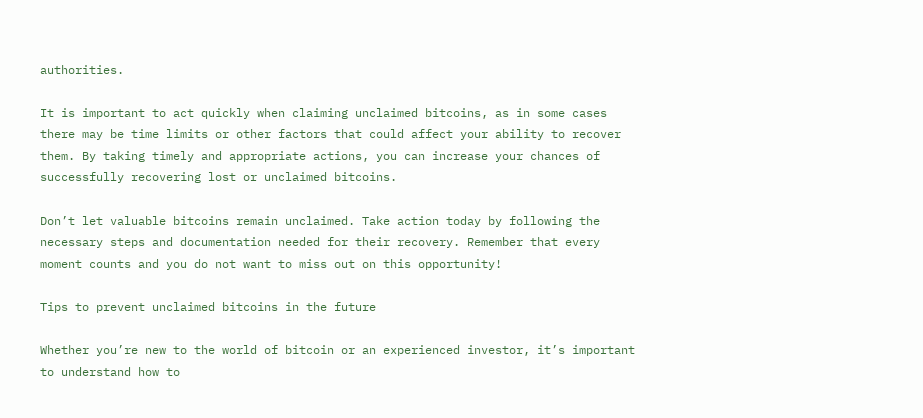authorities.

It is important to act quickly when claiming unclaimed bitcoins, as in some cases there may be time limits or other factors that could affect your ability to recover them. By taking timely and appropriate actions, you can increase your chances of successfully recovering lost or unclaimed bitcoins.

Don’t let valuable bitcoins remain unclaimed. Take action today by following the necessary steps and documentation needed for their recovery. Remember that every moment counts and you do not want to miss out on this opportunity!

Tips to prevent unclaimed bitcoins in the future

Whether you’re new to the world of bitcoin or an experienced investor, it’s important to understand how to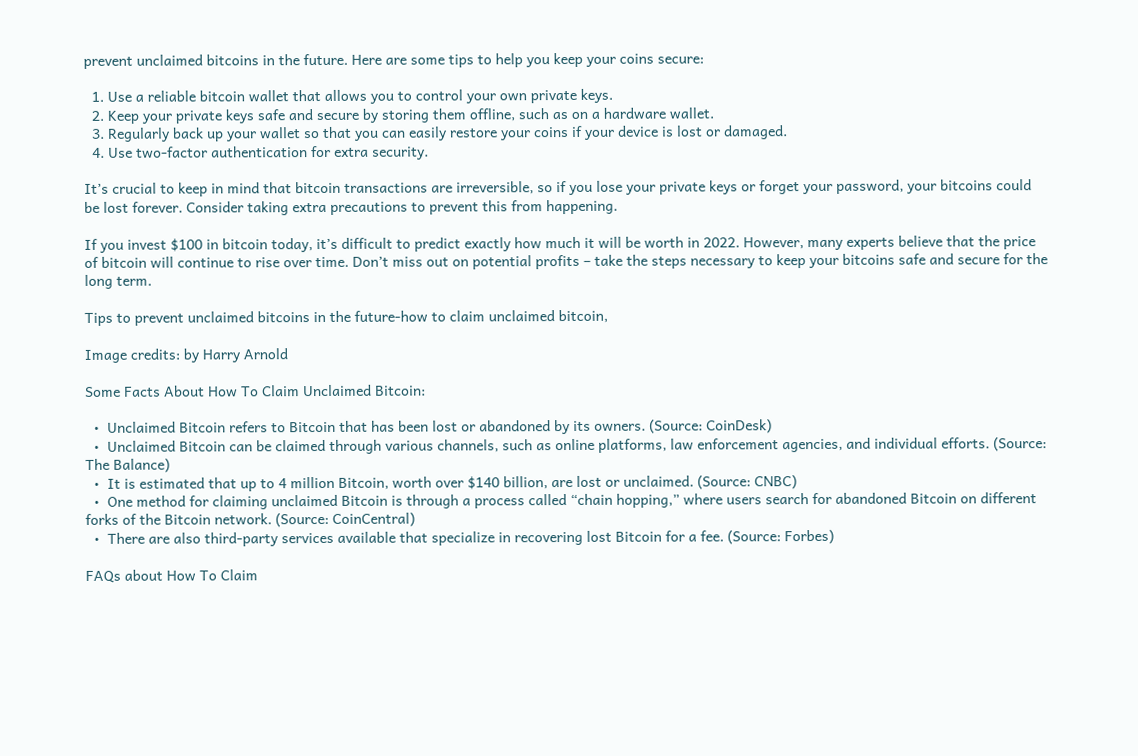prevent unclaimed bitcoins in the future. Here are some tips to help you keep your coins secure:

  1. Use a reliable bitcoin wallet that allows you to control your own private keys.
  2. Keep your private keys safe and secure by storing them offline, such as on a hardware wallet.
  3. Regularly back up your wallet so that you can easily restore your coins if your device is lost or damaged.
  4. Use two-factor authentication for extra security.

It’s crucial to keep in mind that bitcoin transactions are irreversible, so if you lose your private keys or forget your password, your bitcoins could be lost forever. Consider taking extra precautions to prevent this from happening.

If you invest $100 in bitcoin today, it’s difficult to predict exactly how much it will be worth in 2022. However, many experts believe that the price of bitcoin will continue to rise over time. Don’t miss out on potential profits – take the steps necessary to keep your bitcoins safe and secure for the long term.

Tips to prevent unclaimed bitcoins in the future-how to claim unclaimed bitcoin,

Image credits: by Harry Arnold

Some Facts About How To Claim Unclaimed Bitcoin:

  •  Unclaimed Bitcoin refers to Bitcoin that has been lost or abandoned by its owners. (Source: CoinDesk)
  •  Unclaimed Bitcoin can be claimed through various channels, such as online platforms, law enforcement agencies, and individual efforts. (Source: The Balance)
  •  It is estimated that up to 4 million Bitcoin, worth over $140 billion, are lost or unclaimed. (Source: CNBC)
  •  One method for claiming unclaimed Bitcoin is through a process called “chain hopping,” where users search for abandoned Bitcoin on different forks of the Bitcoin network. (Source: CoinCentral)
  •  There are also third-party services available that specialize in recovering lost Bitcoin for a fee. (Source: Forbes)

FAQs about How To Claim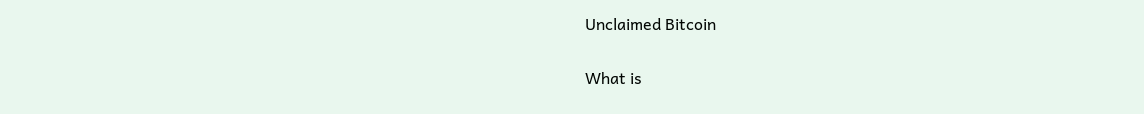Unclaimed Bitcoin

What is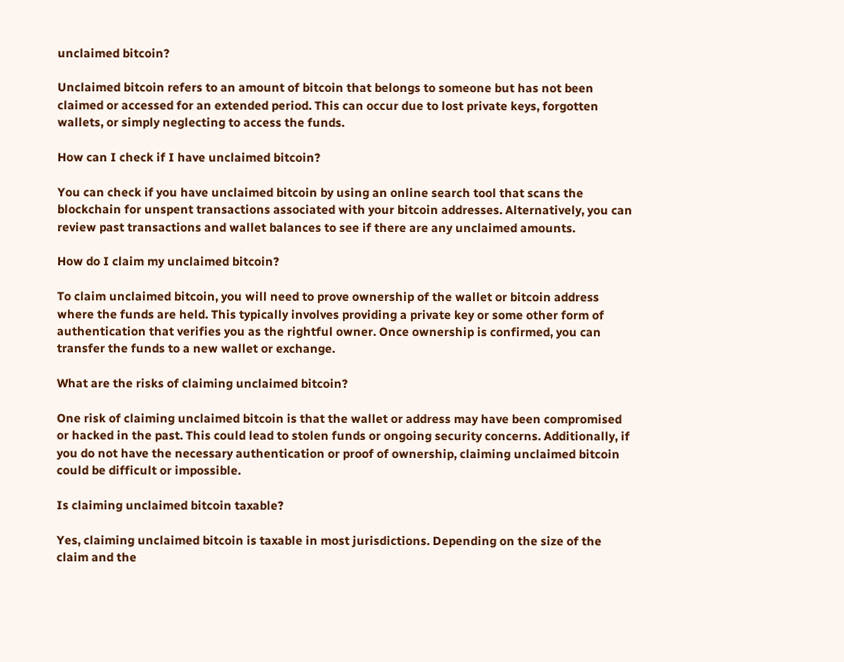unclaimed bitcoin?

Unclaimed bitcoin refers to an amount of bitcoin that belongs to someone but has not been claimed or accessed for an extended period. This can occur due to lost private keys, forgotten wallets, or simply neglecting to access the funds.

How can I check if I have unclaimed bitcoin?

You can check if you have unclaimed bitcoin by using an online search tool that scans the blockchain for unspent transactions associated with your bitcoin addresses. Alternatively, you can review past transactions and wallet balances to see if there are any unclaimed amounts.

How do I claim my unclaimed bitcoin?

To claim unclaimed bitcoin, you will need to prove ownership of the wallet or bitcoin address where the funds are held. This typically involves providing a private key or some other form of authentication that verifies you as the rightful owner. Once ownership is confirmed, you can transfer the funds to a new wallet or exchange.

What are the risks of claiming unclaimed bitcoin?

One risk of claiming unclaimed bitcoin is that the wallet or address may have been compromised or hacked in the past. This could lead to stolen funds or ongoing security concerns. Additionally, if you do not have the necessary authentication or proof of ownership, claiming unclaimed bitcoin could be difficult or impossible.

Is claiming unclaimed bitcoin taxable?

Yes, claiming unclaimed bitcoin is taxable in most jurisdictions. Depending on the size of the claim and the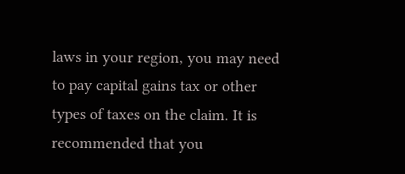laws in your region, you may need to pay capital gains tax or other types of taxes on the claim. It is recommended that you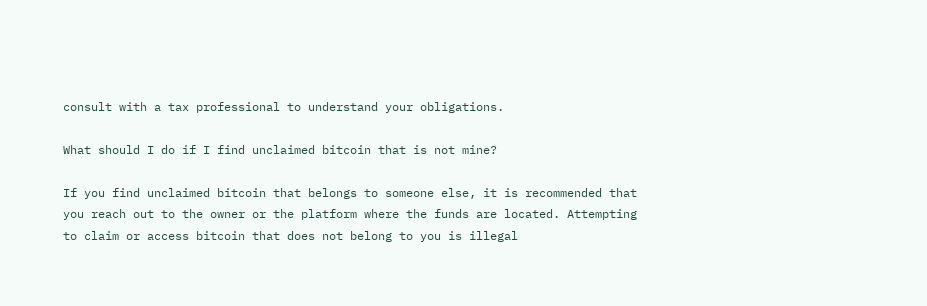consult with a tax professional to understand your obligations.

What should I do if I find unclaimed bitcoin that is not mine?

If you find unclaimed bitcoin that belongs to someone else, it is recommended that you reach out to the owner or the platform where the funds are located. Attempting to claim or access bitcoin that does not belong to you is illegal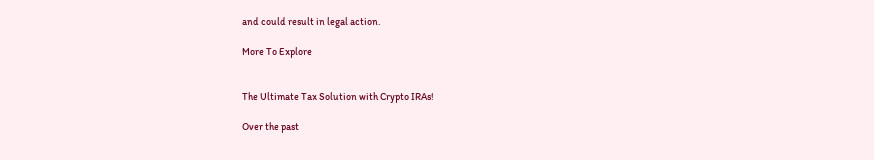and could result in legal action.

More To Explore


The Ultimate Tax Solution with Crypto IRAs!

Over the past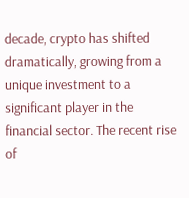decade, crypto has shifted dramatically, growing from a unique investment to a significant player in the financial sector. The recent rise of